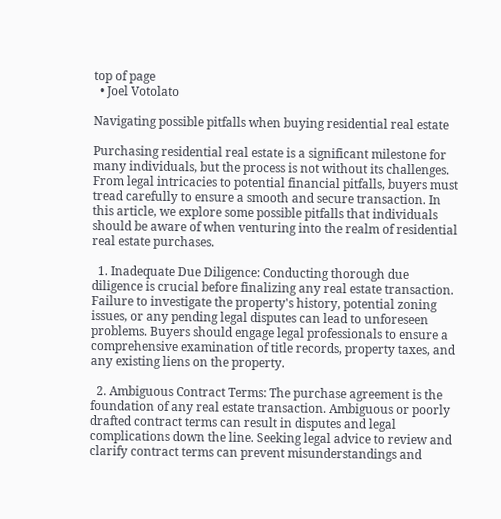top of page
  • Joel Votolato

Navigating possible pitfalls when buying residential real estate

Purchasing residential real estate is a significant milestone for many individuals, but the process is not without its challenges. From legal intricacies to potential financial pitfalls, buyers must tread carefully to ensure a smooth and secure transaction. In this article, we explore some possible pitfalls that individuals should be aware of when venturing into the realm of residential real estate purchases.

  1. Inadequate Due Diligence: Conducting thorough due diligence is crucial before finalizing any real estate transaction. Failure to investigate the property's history, potential zoning issues, or any pending legal disputes can lead to unforeseen problems. Buyers should engage legal professionals to ensure a comprehensive examination of title records, property taxes, and any existing liens on the property.

  2. Ambiguous Contract Terms: The purchase agreement is the foundation of any real estate transaction. Ambiguous or poorly drafted contract terms can result in disputes and legal complications down the line. Seeking legal advice to review and clarify contract terms can prevent misunderstandings and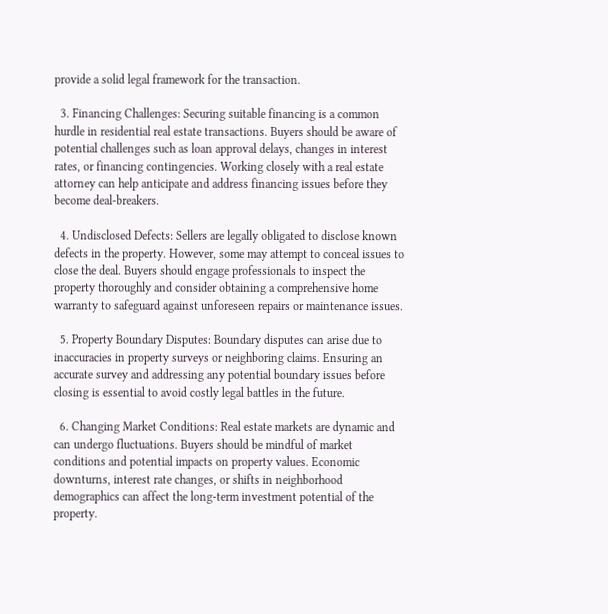provide a solid legal framework for the transaction.

  3. Financing Challenges: Securing suitable financing is a common hurdle in residential real estate transactions. Buyers should be aware of potential challenges such as loan approval delays, changes in interest rates, or financing contingencies. Working closely with a real estate attorney can help anticipate and address financing issues before they become deal-breakers.

  4. Undisclosed Defects: Sellers are legally obligated to disclose known defects in the property. However, some may attempt to conceal issues to close the deal. Buyers should engage professionals to inspect the property thoroughly and consider obtaining a comprehensive home warranty to safeguard against unforeseen repairs or maintenance issues.

  5. Property Boundary Disputes: Boundary disputes can arise due to inaccuracies in property surveys or neighboring claims. Ensuring an accurate survey and addressing any potential boundary issues before closing is essential to avoid costly legal battles in the future.

  6. Changing Market Conditions: Real estate markets are dynamic and can undergo fluctuations. Buyers should be mindful of market conditions and potential impacts on property values. Economic downturns, interest rate changes, or shifts in neighborhood demographics can affect the long-term investment potential of the property.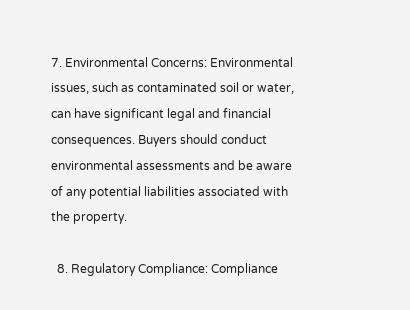7. Environmental Concerns: Environmental issues, such as contaminated soil or water, can have significant legal and financial consequences. Buyers should conduct environmental assessments and be aware of any potential liabilities associated with the property.

  8. Regulatory Compliance: Compliance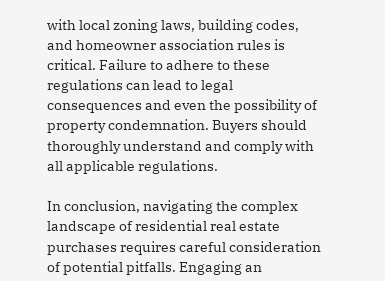with local zoning laws, building codes, and homeowner association rules is critical. Failure to adhere to these regulations can lead to legal consequences and even the possibility of property condemnation. Buyers should thoroughly understand and comply with all applicable regulations.

In conclusion, navigating the complex landscape of residential real estate purchases requires careful consideration of potential pitfalls. Engaging an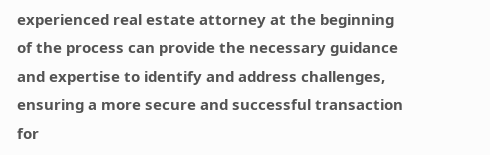experienced real estate attorney at the beginning of the process can provide the necessary guidance and expertise to identify and address challenges, ensuring a more secure and successful transaction for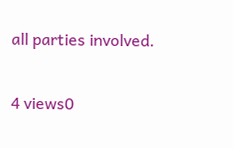all parties involved.

4 views0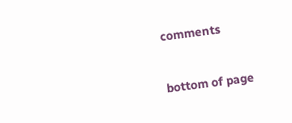comments


bottom of page